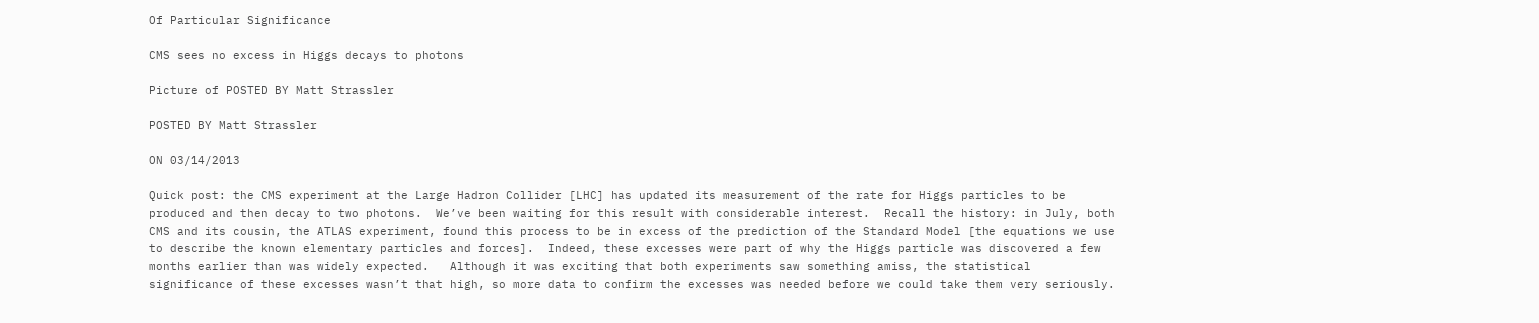Of Particular Significance

CMS sees no excess in Higgs decays to photons

Picture of POSTED BY Matt Strassler

POSTED BY Matt Strassler

ON 03/14/2013

Quick post: the CMS experiment at the Large Hadron Collider [LHC] has updated its measurement of the rate for Higgs particles to be produced and then decay to two photons.  We’ve been waiting for this result with considerable interest.  Recall the history: in July, both CMS and its cousin, the ATLAS experiment, found this process to be in excess of the prediction of the Standard Model [the equations we use to describe the known elementary particles and forces].  Indeed, these excesses were part of why the Higgs particle was discovered a few months earlier than was widely expected.   Although it was exciting that both experiments saw something amiss, the statistical significance of these excesses wasn’t that high, so more data to confirm the excesses was needed before we could take them very seriously.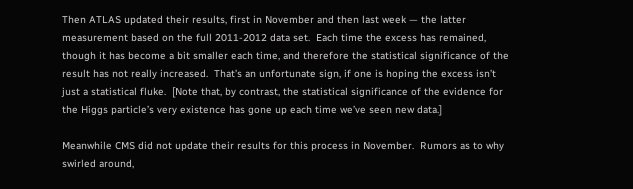Then ATLAS updated their results, first in November and then last week — the latter measurement based on the full 2011-2012 data set.  Each time the excess has remained, though it has become a bit smaller each time, and therefore the statistical significance of the result has not really increased.  That’s an unfortunate sign, if one is hoping the excess isn’t just a statistical fluke.  [Note that, by contrast, the statistical significance of the evidence for the Higgs particle’s very existence has gone up each time we’ve seen new data.]

Meanwhile CMS did not update their results for this process in November.  Rumors as to why swirled around,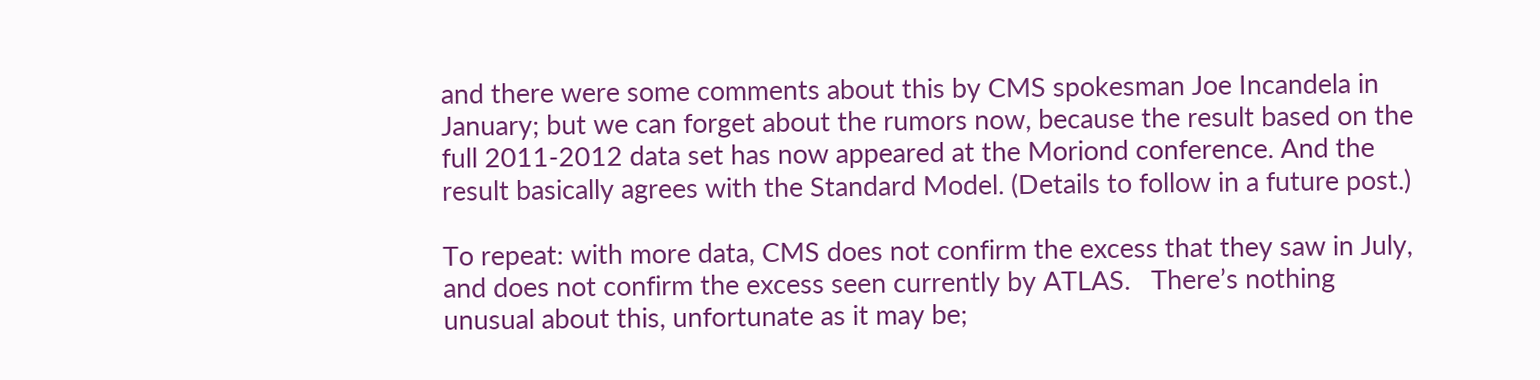and there were some comments about this by CMS spokesman Joe Incandela in January; but we can forget about the rumors now, because the result based on the full 2011-2012 data set has now appeared at the Moriond conference. And the result basically agrees with the Standard Model. (Details to follow in a future post.)

To repeat: with more data, CMS does not confirm the excess that they saw in July, and does not confirm the excess seen currently by ATLAS.   There’s nothing unusual about this, unfortunate as it may be;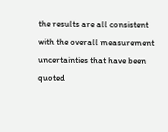the results are all consistent with the overall measurement uncertainties that have been quoted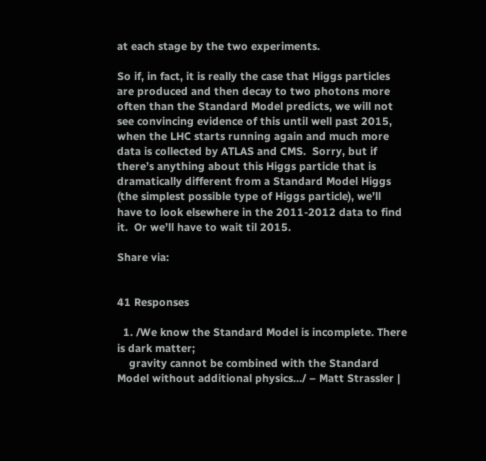at each stage by the two experiments.

So if, in fact, it is really the case that Higgs particles are produced and then decay to two photons more often than the Standard Model predicts, we will not see convincing evidence of this until well past 2015, when the LHC starts running again and much more data is collected by ATLAS and CMS.  Sorry, but if there’s anything about this Higgs particle that is dramatically different from a Standard Model Higgs  (the simplest possible type of Higgs particle), we’ll have to look elsewhere in the 2011-2012 data to find it.  Or we’ll have to wait til 2015.

Share via:


41 Responses

  1. /We know the Standard Model is incomplete. There is dark matter;
    gravity cannot be combined with the Standard Model without additional physics…/ – Matt Strassler |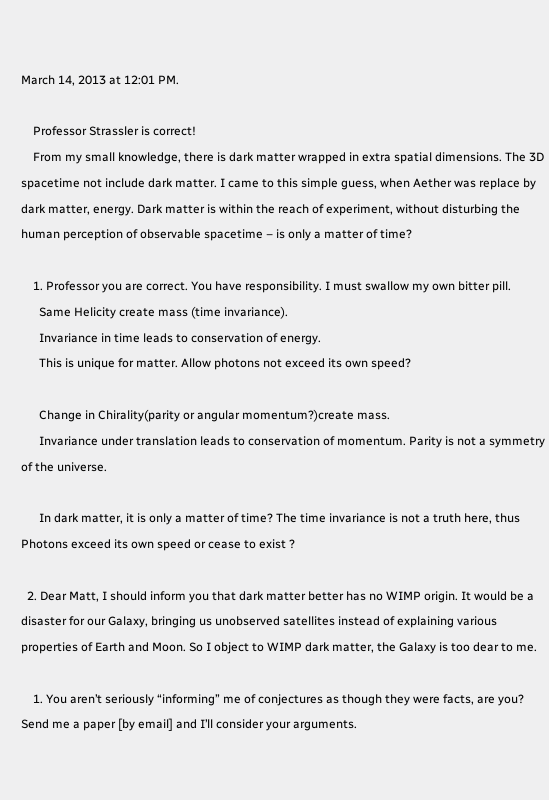March 14, 2013 at 12:01 PM.

    Professor Strassler is correct!
    From my small knowledge, there is dark matter wrapped in extra spatial dimensions. The 3D spacetime not include dark matter. I came to this simple guess, when Aether was replace by dark matter, energy. Dark matter is within the reach of experiment, without disturbing the human perception of observable spacetime – is only a matter of time?

    1. Professor you are correct. You have responsibility. I must swallow my own bitter pill.
      Same Helicity create mass (time invariance).
      Invariance in time leads to conservation of energy.
      This is unique for matter. Allow photons not exceed its own speed?

      Change in Chirality(parity or angular momentum?)create mass.
      Invariance under translation leads to conservation of momentum. Parity is not a symmetry of the universe.

      In dark matter, it is only a matter of time? The time invariance is not a truth here, thus Photons exceed its own speed or cease to exist ?

  2. Dear Matt, I should inform you that dark matter better has no WIMP origin. It would be a disaster for our Galaxy, bringing us unobserved satellites instead of explaining various properties of Earth and Moon. So I object to WIMP dark matter, the Galaxy is too dear to me.

    1. You aren’t seriously “informing” me of conjectures as though they were facts, are you? Send me a paper [by email] and I’ll consider your arguments.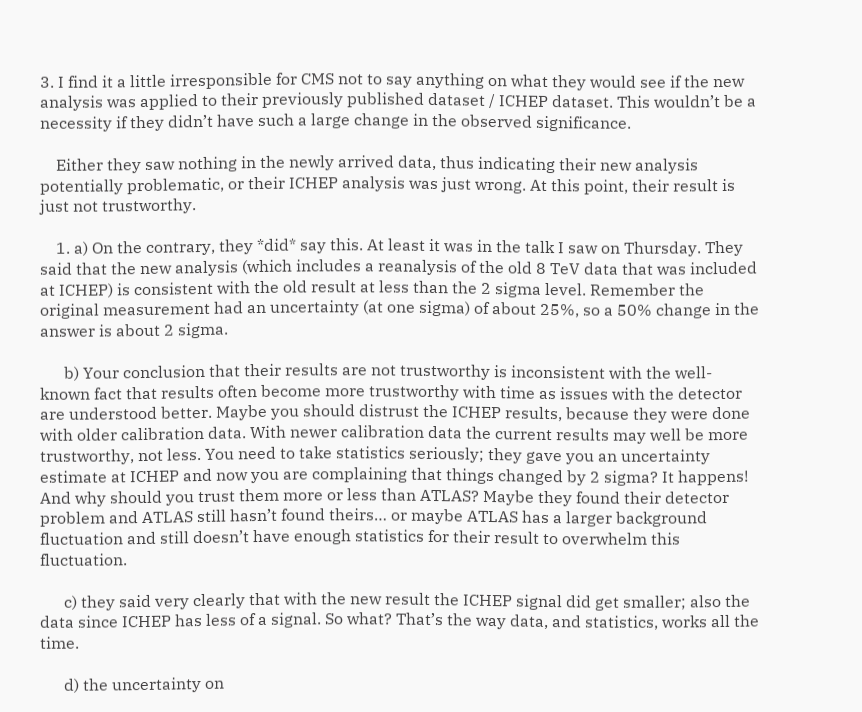3. I find it a little irresponsible for CMS not to say anything on what they would see if the new analysis was applied to their previously published dataset / ICHEP dataset. This wouldn’t be a necessity if they didn’t have such a large change in the observed significance.

    Either they saw nothing in the newly arrived data, thus indicating their new analysis potentially problematic, or their ICHEP analysis was just wrong. At this point, their result is just not trustworthy.

    1. a) On the contrary, they *did* say this. At least it was in the talk I saw on Thursday. They said that the new analysis (which includes a reanalysis of the old 8 TeV data that was included at ICHEP) is consistent with the old result at less than the 2 sigma level. Remember the original measurement had an uncertainty (at one sigma) of about 25%, so a 50% change in the answer is about 2 sigma.

      b) Your conclusion that their results are not trustworthy is inconsistent with the well-known fact that results often become more trustworthy with time as issues with the detector are understood better. Maybe you should distrust the ICHEP results, because they were done with older calibration data. With newer calibration data the current results may well be more trustworthy, not less. You need to take statistics seriously; they gave you an uncertainty estimate at ICHEP and now you are complaining that things changed by 2 sigma? It happens! And why should you trust them more or less than ATLAS? Maybe they found their detector problem and ATLAS still hasn’t found theirs… or maybe ATLAS has a larger background fluctuation and still doesn’t have enough statistics for their result to overwhelm this fluctuation.

      c) they said very clearly that with the new result the ICHEP signal did get smaller; also the data since ICHEP has less of a signal. So what? That’s the way data, and statistics, works all the time.

      d) the uncertainty on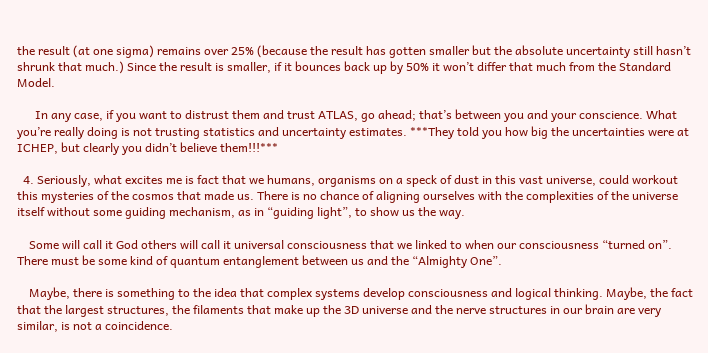the result (at one sigma) remains over 25% (because the result has gotten smaller but the absolute uncertainty still hasn’t shrunk that much.) Since the result is smaller, if it bounces back up by 50% it won’t differ that much from the Standard Model.

      In any case, if you want to distrust them and trust ATLAS, go ahead; that’s between you and your conscience. What you’re really doing is not trusting statistics and uncertainty estimates. ***They told you how big the uncertainties were at ICHEP, but clearly you didn’t believe them!!!***

  4. Seriously, what excites me is fact that we humans, organisms on a speck of dust in this vast universe, could workout this mysteries of the cosmos that made us. There is no chance of aligning ourselves with the complexities of the universe itself without some guiding mechanism, as in “guiding light”, to show us the way.

    Some will call it God others will call it universal consciousness that we linked to when our consciousness “turned on”. There must be some kind of quantum entanglement between us and the “Almighty One”.

    Maybe, there is something to the idea that complex systems develop consciousness and logical thinking. Maybe, the fact that the largest structures, the filaments that make up the 3D universe and the nerve structures in our brain are very similar, is not a coincidence.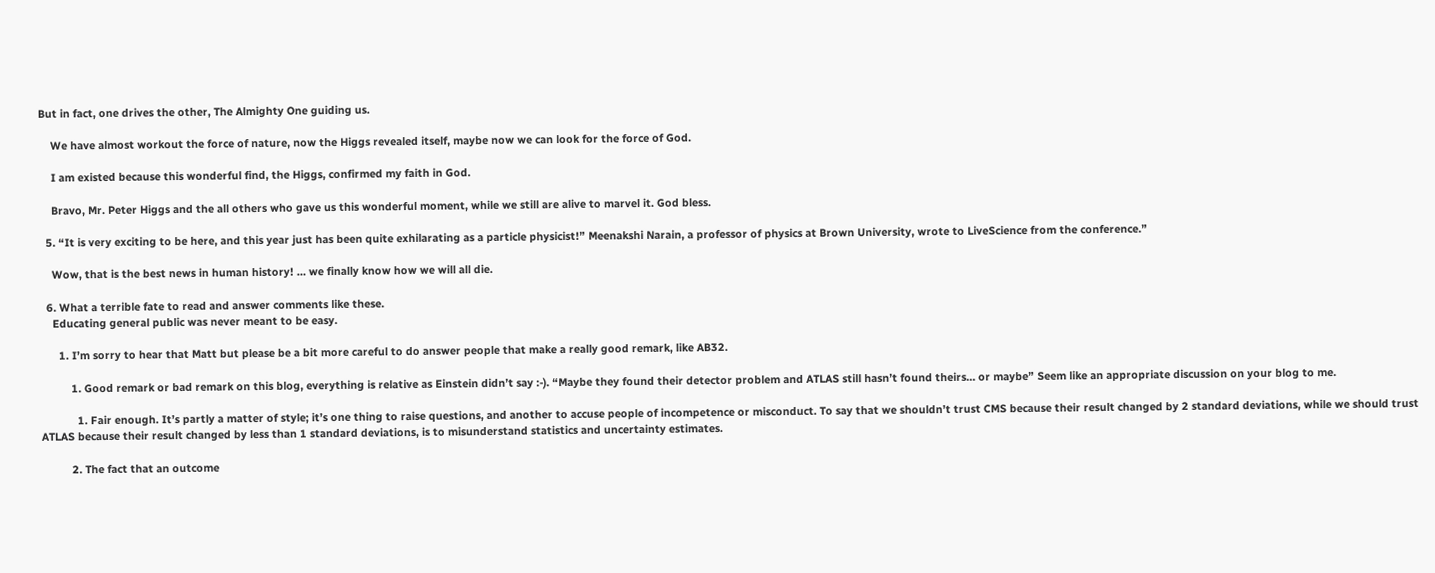But in fact, one drives the other, The Almighty One guiding us.

    We have almost workout the force of nature, now the Higgs revealed itself, maybe now we can look for the force of God.

    I am existed because this wonderful find, the Higgs, confirmed my faith in God.

    Bravo, Mr. Peter Higgs and the all others who gave us this wonderful moment, while we still are alive to marvel it. God bless.

  5. “It is very exciting to be here, and this year just has been quite exhilarating as a particle physicist!” Meenakshi Narain, a professor of physics at Brown University, wrote to LiveScience from the conference.”

    Wow, that is the best news in human history! … we finally know how we will all die.

  6. What a terrible fate to read and answer comments like these.
    Educating general public was never meant to be easy.

      1. I’m sorry to hear that Matt but please be a bit more careful to do answer people that make a really good remark, like AB32.

          1. Good remark or bad remark on this blog, everything is relative as Einstein didn’t say :-). “Maybe they found their detector problem and ATLAS still hasn’t found theirs… or maybe” Seem like an appropriate discussion on your blog to me.

            1. Fair enough. It’s partly a matter of style; it’s one thing to raise questions, and another to accuse people of incompetence or misconduct. To say that we shouldn’t trust CMS because their result changed by 2 standard deviations, while we should trust ATLAS because their result changed by less than 1 standard deviations, is to misunderstand statistics and uncertainty estimates.

          2. The fact that an outcome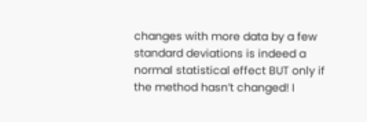changes with more data by a few standard deviations is indeed a normal statistical effect BUT only if the method hasn’t changed! I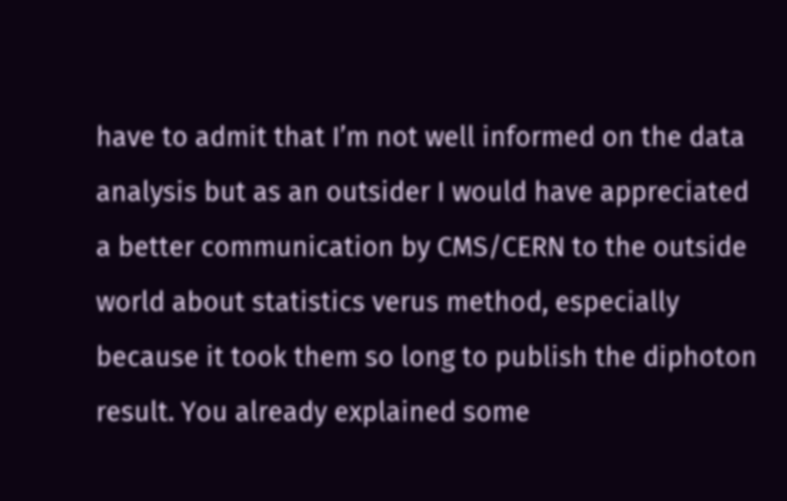have to admit that I’m not well informed on the data analysis but as an outsider I would have appreciated a better communication by CMS/CERN to the outside world about statistics verus method, especially because it took them so long to publish the diphoton result. You already explained some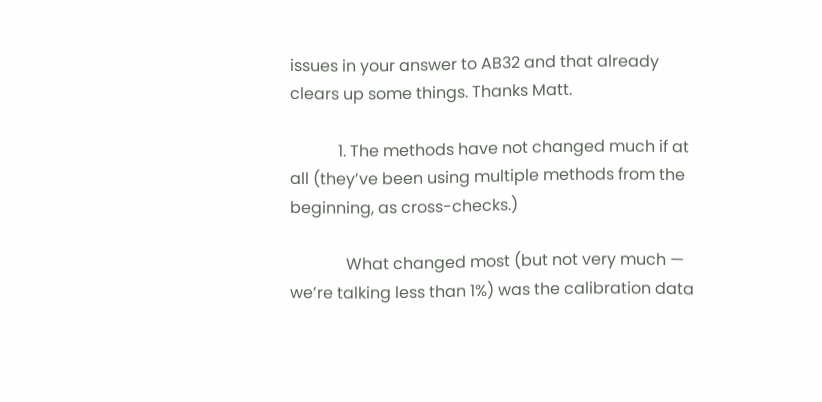issues in your answer to AB32 and that already clears up some things. Thanks Matt.

            1. The methods have not changed much if at all (they’ve been using multiple methods from the beginning, as cross-checks.)

              What changed most (but not very much — we’re talking less than 1%) was the calibration data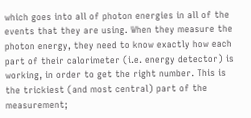which goes into all of photon energies in all of the events that they are using. When they measure the photon energy, they need to know exactly how each part of their calorimeter (i.e. energy detector) is working, in order to get the right number. This is the trickiest (and most central) part of the measurement;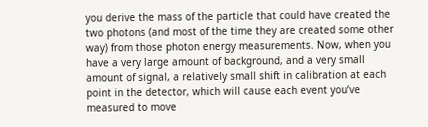you derive the mass of the particle that could have created the two photons (and most of the time they are created some other way) from those photon energy measurements. Now, when you have a very large amount of background, and a very small amount of signal, a relatively small shift in calibration at each point in the detector, which will cause each event you’ve measured to move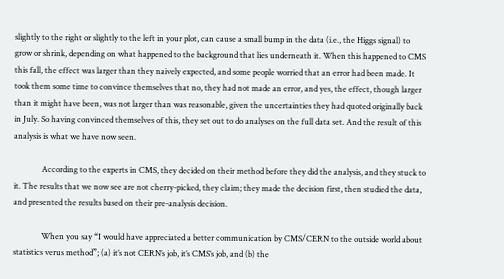slightly to the right or slightly to the left in your plot, can cause a small bump in the data (i.e., the Higgs signal) to grow or shrink, depending on what happened to the background that lies underneath it. When this happened to CMS this fall, the effect was larger than they naively expected, and some people worried that an error had been made. It took them some time to convince themselves that no, they had not made an error, and yes, the effect, though larger than it might have been, was not larger than was reasonable, given the uncertainties they had quoted originally back in July. So having convinced themselves of this, they set out to do analyses on the full data set. And the result of this analysis is what we have now seen.

              According to the experts in CMS, they decided on their method before they did the analysis, and they stuck to it. The results that we now see are not cherry-picked, they claim; they made the decision first, then studied the data, and presented the results based on their pre-analysis decision.

              When you say “I would have appreciated a better communication by CMS/CERN to the outside world about statistics verus method”; (a) it’s not CERN’s job, it’s CMS’s job, and (b) the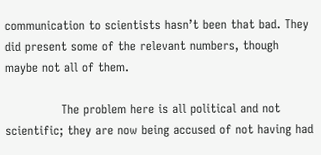communication to scientists hasn’t been that bad. They did present some of the relevant numbers, though maybe not all of them.

              The problem here is all political and not scientific; they are now being accused of not having had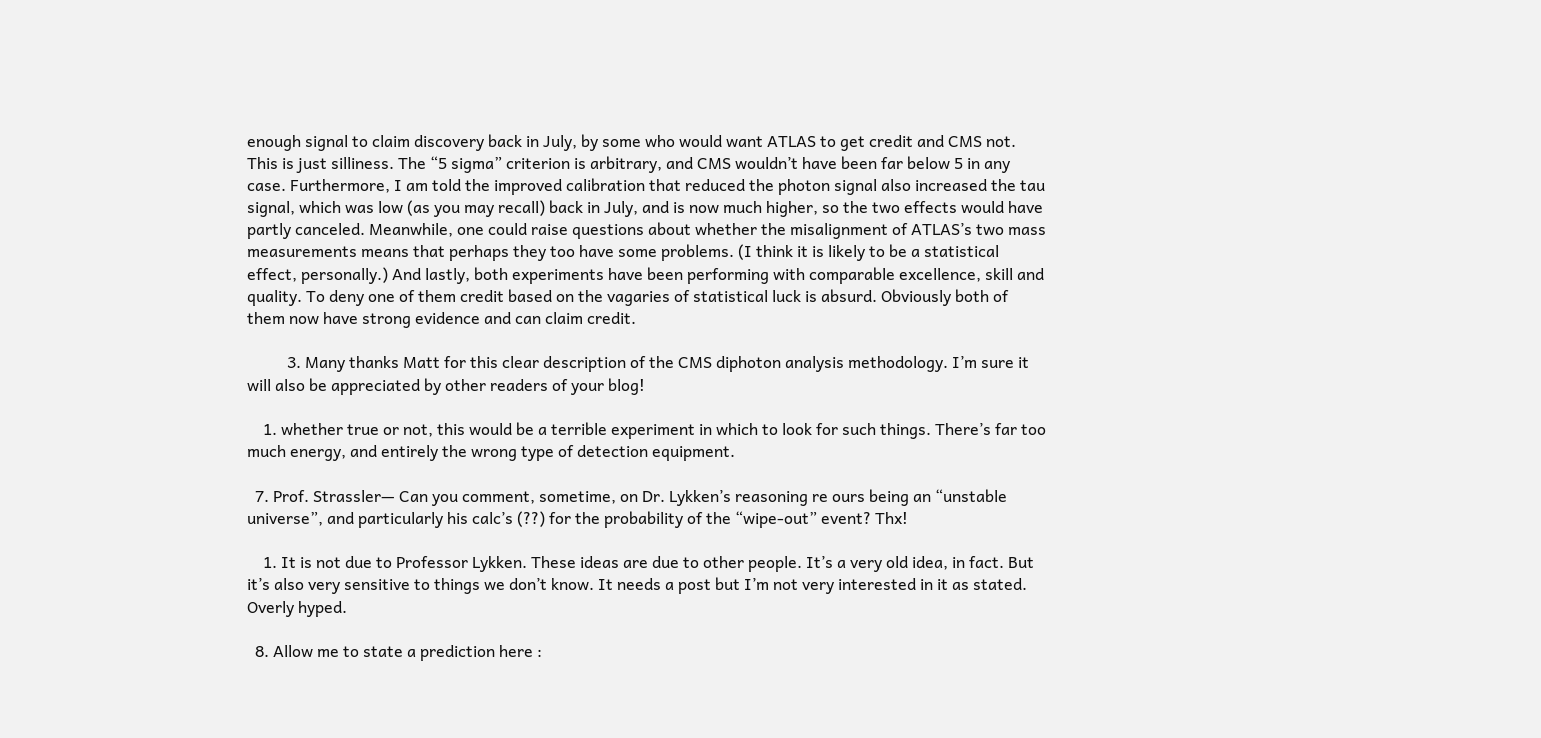enough signal to claim discovery back in July, by some who would want ATLAS to get credit and CMS not. This is just silliness. The “5 sigma” criterion is arbitrary, and CMS wouldn’t have been far below 5 in any case. Furthermore, I am told the improved calibration that reduced the photon signal also increased the tau signal, which was low (as you may recall) back in July, and is now much higher, so the two effects would have partly canceled. Meanwhile, one could raise questions about whether the misalignment of ATLAS’s two mass measurements means that perhaps they too have some problems. (I think it is likely to be a statistical effect, personally.) And lastly, both experiments have been performing with comparable excellence, skill and quality. To deny one of them credit based on the vagaries of statistical luck is absurd. Obviously both of them now have strong evidence and can claim credit.

          3. Many thanks Matt for this clear description of the CMS diphoton analysis methodology. I’m sure it will also be appreciated by other readers of your blog!

    1. whether true or not, this would be a terrible experiment in which to look for such things. There’s far too much energy, and entirely the wrong type of detection equipment.

  7. Prof. Strassler— Can you comment, sometime, on Dr. Lykken’s reasoning re ours being an “unstable universe”, and particularly his calc’s (??) for the probability of the “wipe-out” event? Thx!

    1. It is not due to Professor Lykken. These ideas are due to other people. It’s a very old idea, in fact. But it’s also very sensitive to things we don’t know. It needs a post but I’m not very interested in it as stated. Overly hyped.

  8. Allow me to state a prediction here :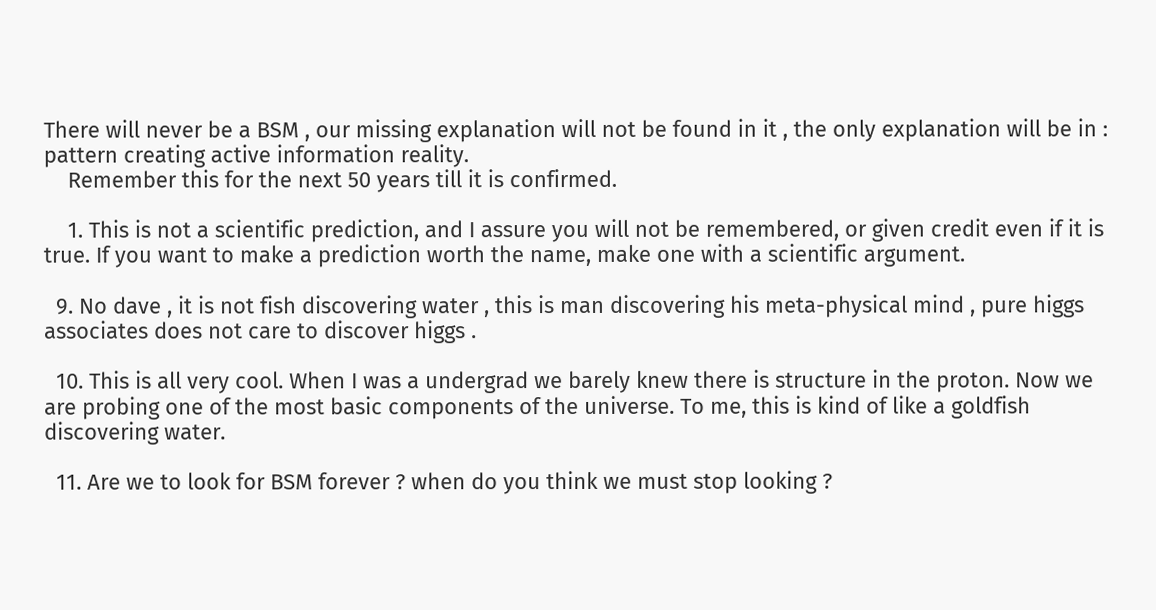There will never be a BSM , our missing explanation will not be found in it , the only explanation will be in : pattern creating active information reality.
    Remember this for the next 50 years till it is confirmed.

    1. This is not a scientific prediction, and I assure you will not be remembered, or given credit even if it is true. If you want to make a prediction worth the name, make one with a scientific argument.

  9. No dave , it is not fish discovering water , this is man discovering his meta-physical mind , pure higgs associates does not care to discover higgs .

  10. This is all very cool. When I was a undergrad we barely knew there is structure in the proton. Now we are probing one of the most basic components of the universe. To me, this is kind of like a goldfish discovering water.

  11. Are we to look for BSM forever ? when do you think we must stop looking ?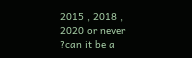2015 , 2018 , 2020 or never ?can it be a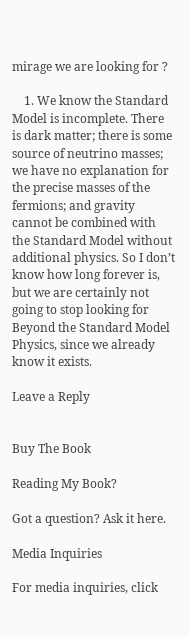mirage we are looking for ?

    1. We know the Standard Model is incomplete. There is dark matter; there is some source of neutrino masses; we have no explanation for the precise masses of the fermions; and gravity cannot be combined with the Standard Model without additional physics. So I don’t know how long forever is, but we are certainly not going to stop looking for Beyond the Standard Model Physics, since we already know it exists.

Leave a Reply


Buy The Book

Reading My Book?

Got a question? Ask it here.

Media Inquiries

For media inquiries, click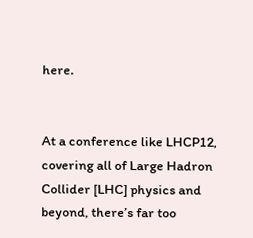here.


At a conference like LHCP12, covering all of Large Hadron Collider [LHC] physics and beyond, there’s far too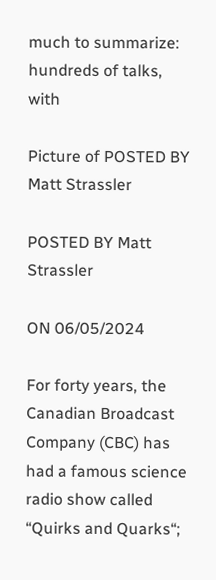much to summarize: hundreds of talks, with

Picture of POSTED BY Matt Strassler

POSTED BY Matt Strassler

ON 06/05/2024

For forty years, the Canadian Broadcast Company (CBC) has had a famous science radio show called “Quirks and Quarks“;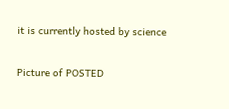it is currently hosted by science

Picture of POSTED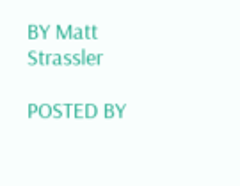BY Matt Strassler

POSTED BY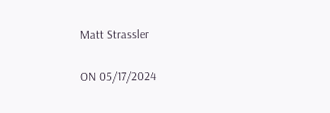Matt Strassler

ON 05/17/2024